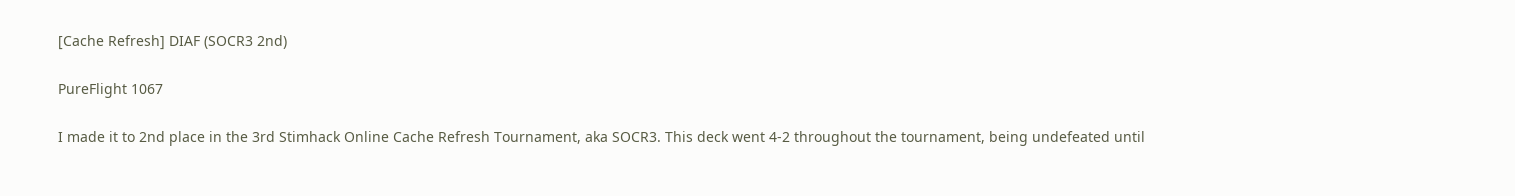[Cache Refresh] DIAF (SOCR3 2nd)

PureFlight 1067

I made it to 2nd place in the 3rd Stimhack Online Cache Refresh Tournament, aka SOCR3. This deck went 4-2 throughout the tournament, being undefeated until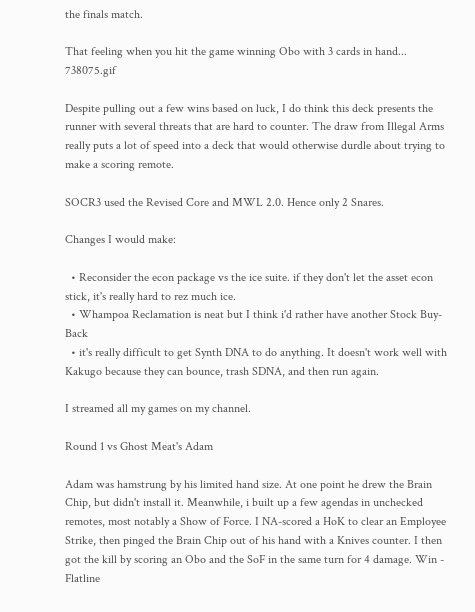the finals match.

That feeling when you hit the game winning Obo with 3 cards in hand... 738075.gif

Despite pulling out a few wins based on luck, I do think this deck presents the runner with several threats that are hard to counter. The draw from Illegal Arms really puts a lot of speed into a deck that would otherwise durdle about trying to make a scoring remote.

SOCR3 used the Revised Core and MWL 2.0. Hence only 2 Snares.

Changes I would make:

  • Reconsider the econ package vs the ice suite. if they don't let the asset econ stick, it's really hard to rez much ice.
  • Whampoa Reclamation is neat but I think i'd rather have another Stock Buy-Back
  • it's really difficult to get Synth DNA to do anything. It doesn't work well with Kakugo because they can bounce, trash SDNA, and then run again.

I streamed all my games on my channel.

Round 1 vs Ghost Meat's Adam

Adam was hamstrung by his limited hand size. At one point he drew the Brain Chip, but didn't install it. Meanwhile, i built up a few agendas in unchecked remotes, most notably a Show of Force. I NA-scored a HoK to clear an Employee Strike, then pinged the Brain Chip out of his hand with a Knives counter. I then got the kill by scoring an Obo and the SoF in the same turn for 4 damage. Win - Flatline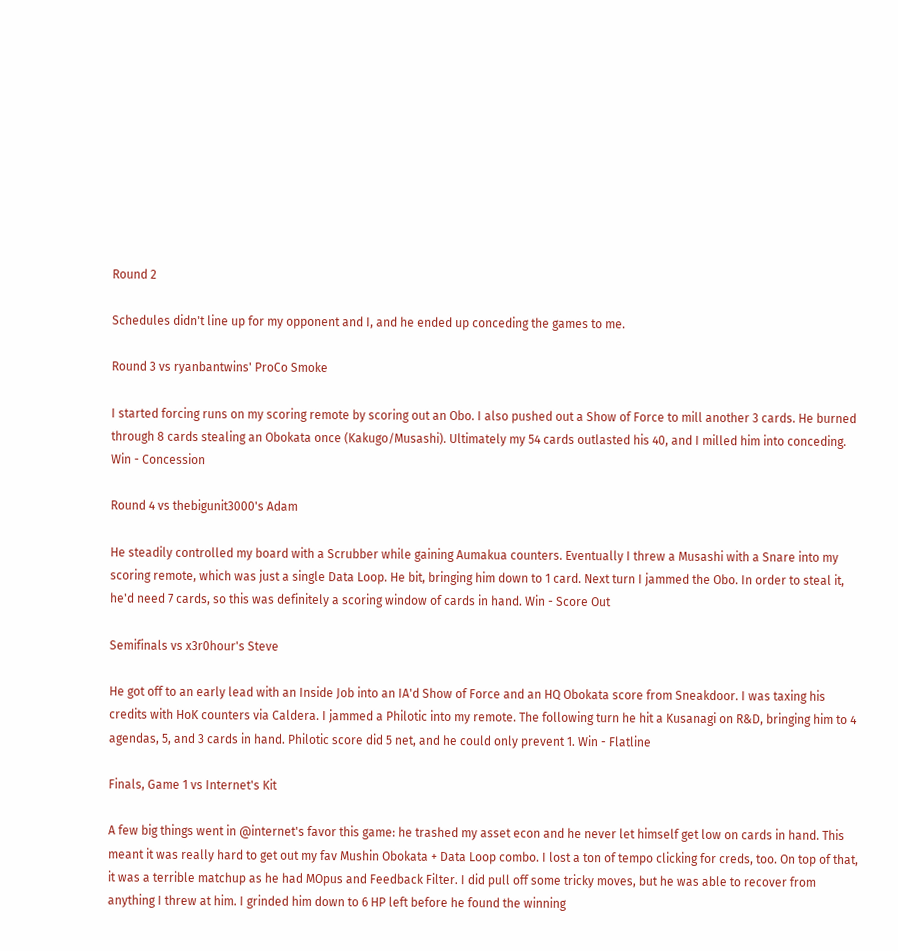Round 2

Schedules didn't line up for my opponent and I, and he ended up conceding the games to me.

Round 3 vs ryanbantwins' ProCo Smoke

I started forcing runs on my scoring remote by scoring out an Obo. I also pushed out a Show of Force to mill another 3 cards. He burned through 8 cards stealing an Obokata once (Kakugo/Musashi). Ultimately my 54 cards outlasted his 40, and I milled him into conceding. Win - Concession

Round 4 vs thebigunit3000's Adam

He steadily controlled my board with a Scrubber while gaining Aumakua counters. Eventually I threw a Musashi with a Snare into my scoring remote, which was just a single Data Loop. He bit, bringing him down to 1 card. Next turn I jammed the Obo. In order to steal it, he'd need 7 cards, so this was definitely a scoring window of cards in hand. Win - Score Out

Semifinals vs x3r0hour's Steve

He got off to an early lead with an Inside Job into an IA'd Show of Force and an HQ Obokata score from Sneakdoor. I was taxing his credits with HoK counters via Caldera. I jammed a Philotic into my remote. The following turn he hit a Kusanagi on R&D, bringing him to 4 agendas, 5, and 3 cards in hand. Philotic score did 5 net, and he could only prevent 1. Win - Flatline

Finals, Game 1 vs Internet's Kit

A few big things went in @internet's favor this game: he trashed my asset econ and he never let himself get low on cards in hand. This meant it was really hard to get out my fav Mushin Obokata + Data Loop combo. I lost a ton of tempo clicking for creds, too. On top of that, it was a terrible matchup as he had MOpus and Feedback Filter. I did pull off some tricky moves, but he was able to recover from anything I threw at him. I grinded him down to 6 HP left before he found the winning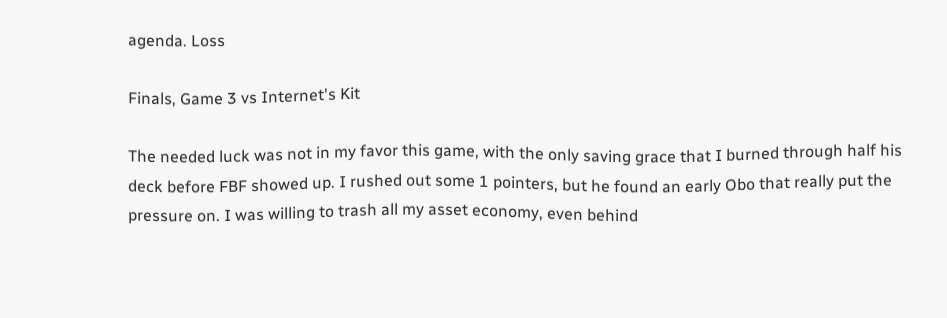agenda. Loss

Finals, Game 3 vs Internet's Kit

The needed luck was not in my favor this game, with the only saving grace that I burned through half his deck before FBF showed up. I rushed out some 1 pointers, but he found an early Obo that really put the pressure on. I was willing to trash all my asset economy, even behind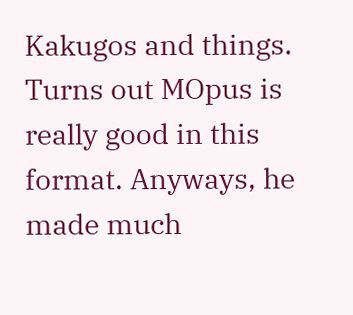Kakugos and things. Turns out MOpus is really good in this format. Anyways, he made much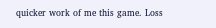quicker work of me this game. Loss